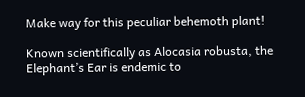Make way for this peculiar behemoth plant!

Known scientifically as Alocasia robusta, the Elephant’s Ear is endemic to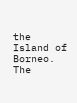the Island of Borneo. The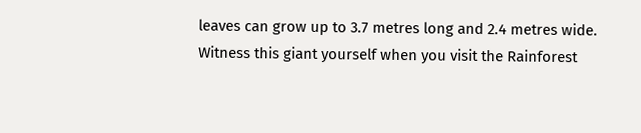leaves can grow up to 3.7 metres long and 2.4 metres wide. Witness this giant yourself when you visit the Rainforest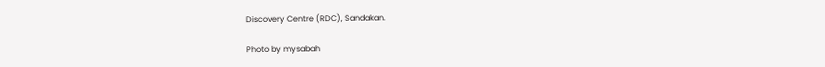Discovery Centre (RDC), Sandakan.

Photo by mysabah